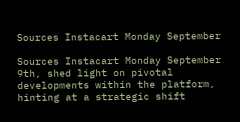Sources Instacart Monday September

Sources Instacart Monday September 9th, shed light on pivotal developments within the platform, hinting at a strategic shift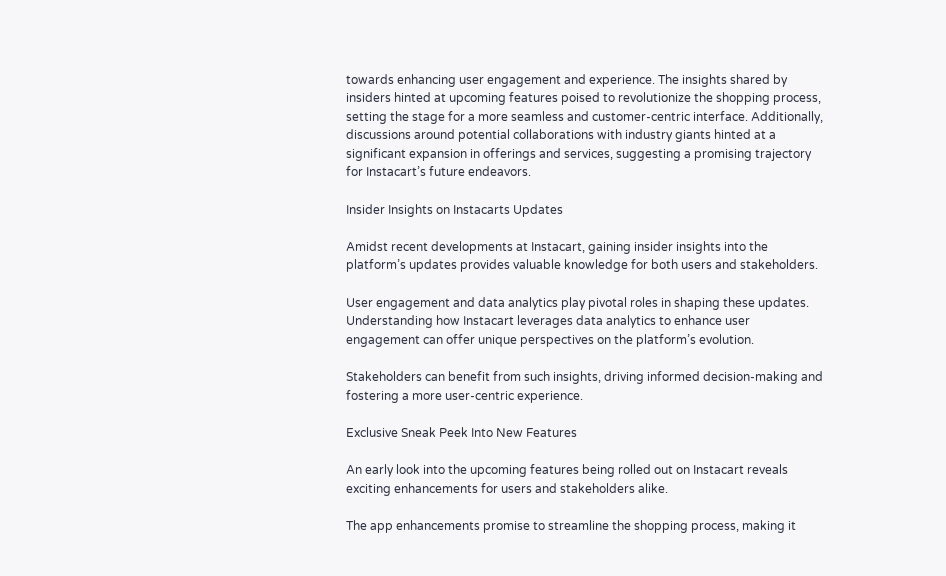towards enhancing user engagement and experience. The insights shared by insiders hinted at upcoming features poised to revolutionize the shopping process, setting the stage for a more seamless and customer-centric interface. Additionally, discussions around potential collaborations with industry giants hinted at a significant expansion in offerings and services, suggesting a promising trajectory for Instacart’s future endeavors.

Insider Insights on Instacarts Updates

Amidst recent developments at Instacart, gaining insider insights into the platform’s updates provides valuable knowledge for both users and stakeholders.

User engagement and data analytics play pivotal roles in shaping these updates. Understanding how Instacart leverages data analytics to enhance user engagement can offer unique perspectives on the platform’s evolution.

Stakeholders can benefit from such insights, driving informed decision-making and fostering a more user-centric experience.

Exclusive Sneak Peek Into New Features

An early look into the upcoming features being rolled out on Instacart reveals exciting enhancements for users and stakeholders alike.

The app enhancements promise to streamline the shopping process, making it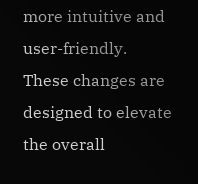more intuitive and user-friendly. These changes are designed to elevate the overall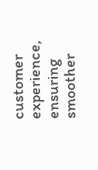customer experience, ensuring smoother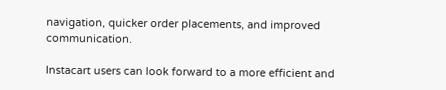navigation, quicker order placements, and improved communication.

Instacart users can look forward to a more efficient and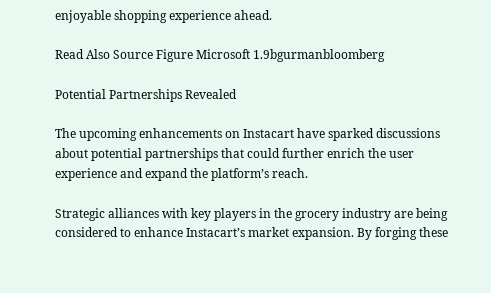enjoyable shopping experience ahead.

Read Also Source Figure Microsoft 1.9bgurmanbloomberg

Potential Partnerships Revealed

The upcoming enhancements on Instacart have sparked discussions about potential partnerships that could further enrich the user experience and expand the platform’s reach.

Strategic alliances with key players in the grocery industry are being considered to enhance Instacart’s market expansion. By forging these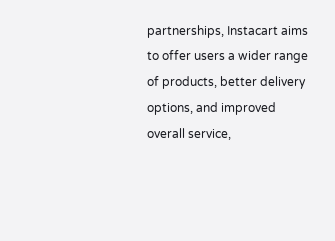partnerships, Instacart aims to offer users a wider range of products, better delivery options, and improved overall service,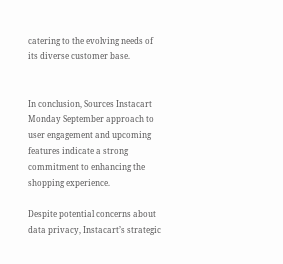catering to the evolving needs of its diverse customer base.


In conclusion, Sources Instacart Monday September approach to user engagement and upcoming features indicate a strong commitment to enhancing the shopping experience.

Despite potential concerns about data privacy, Instacart’s strategic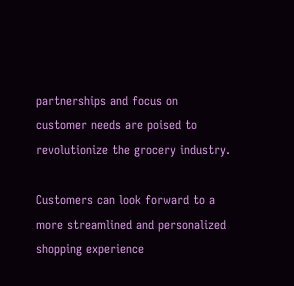partnerships and focus on customer needs are poised to revolutionize the grocery industry.

Customers can look forward to a more streamlined and personalized shopping experience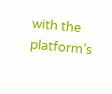with the platform’s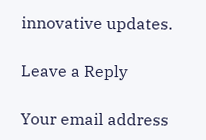innovative updates.

Leave a Reply

Your email address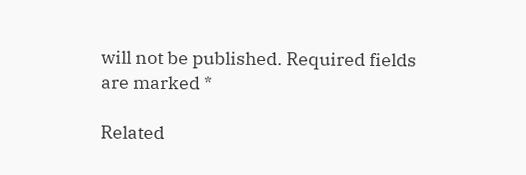will not be published. Required fields are marked *

Related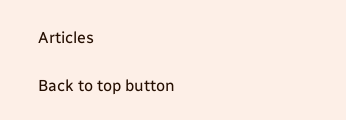Articles

Back to top button